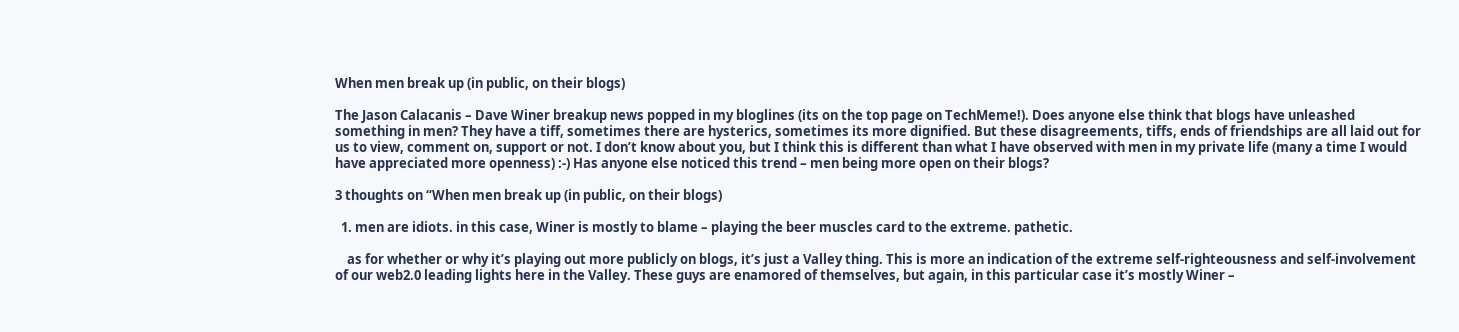When men break up (in public, on their blogs)

The Jason Calacanis – Dave Winer breakup news popped in my bloglines (its on the top page on TechMeme!). Does anyone else think that blogs have unleashed something in men? They have a tiff, sometimes there are hysterics, sometimes its more dignified. But these disagreements, tiffs, ends of friendships are all laid out for us to view, comment on, support or not. I don’t know about you, but I think this is different than what I have observed with men in my private life (many a time I would have appreciated more openness) :-) Has anyone else noticed this trend – men being more open on their blogs?

3 thoughts on “When men break up (in public, on their blogs)

  1. men are idiots. in this case, Winer is mostly to blame – playing the beer muscles card to the extreme. pathetic.

    as for whether or why it’s playing out more publicly on blogs, it’s just a Valley thing. This is more an indication of the extreme self-righteousness and self-involvement of our web2.0 leading lights here in the Valley. These guys are enamored of themselves, but again, in this particular case it’s mostly Winer –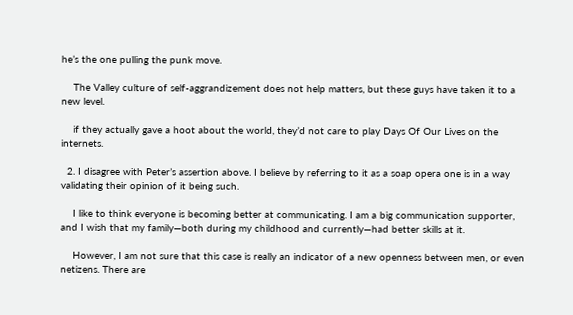he’s the one pulling the punk move.

    The Valley culture of self-aggrandizement does not help matters, but these guys have taken it to a new level.

    if they actually gave a hoot about the world, they’d not care to play Days Of Our Lives on the internets.

  2. I disagree with Peter’s assertion above. I believe by referring to it as a soap opera one is in a way validating their opinion of it being such.

    I like to think everyone is becoming better at communicating. I am a big communication supporter, and I wish that my family—both during my childhood and currently—had better skills at it.

    However, I am not sure that this case is really an indicator of a new openness between men, or even netizens. There are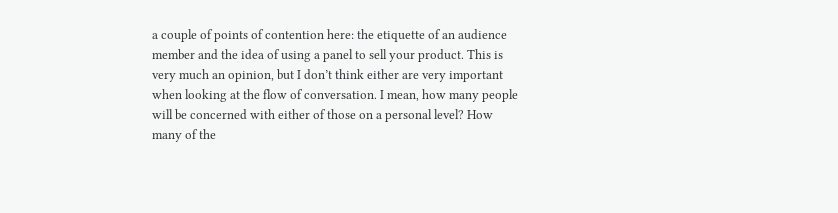a couple of points of contention here: the etiquette of an audience member and the idea of using a panel to sell your product. This is very much an opinion, but I don’t think either are very important when looking at the flow of conversation. I mean, how many people will be concerned with either of those on a personal level? How many of the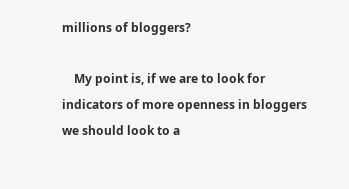millions of bloggers?

    My point is, if we are to look for indicators of more openness in bloggers we should look to a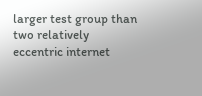larger test group than two relatively eccentric internet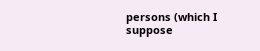persons (which I suppose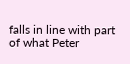falls in line with part of what Peter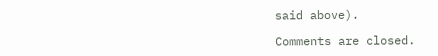said above).

Comments are closed.